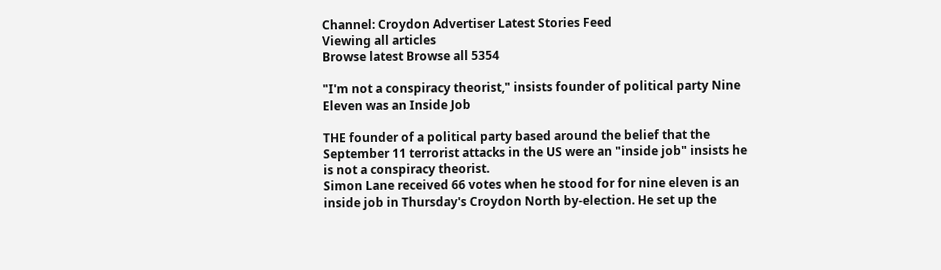Channel: Croydon Advertiser Latest Stories Feed
Viewing all articles
Browse latest Browse all 5354

"I'm not a conspiracy theorist," insists founder of political party Nine Eleven was an Inside Job

THE founder of a political party based around the belief that the September 11 terrorist attacks in the US were an "inside job" insists he is not a conspiracy theorist.
Simon Lane received 66 votes when he stood for for nine eleven is an inside job in Thursday's Croydon North by-election. He set up the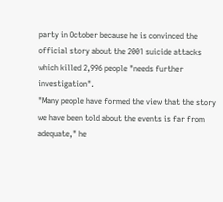party in October because he is convinced the official story about the 2001 suicide attacks which killed 2,996 people "needs further investigation".
"Many people have formed the view that the story we have been told about the events is far from adequate," he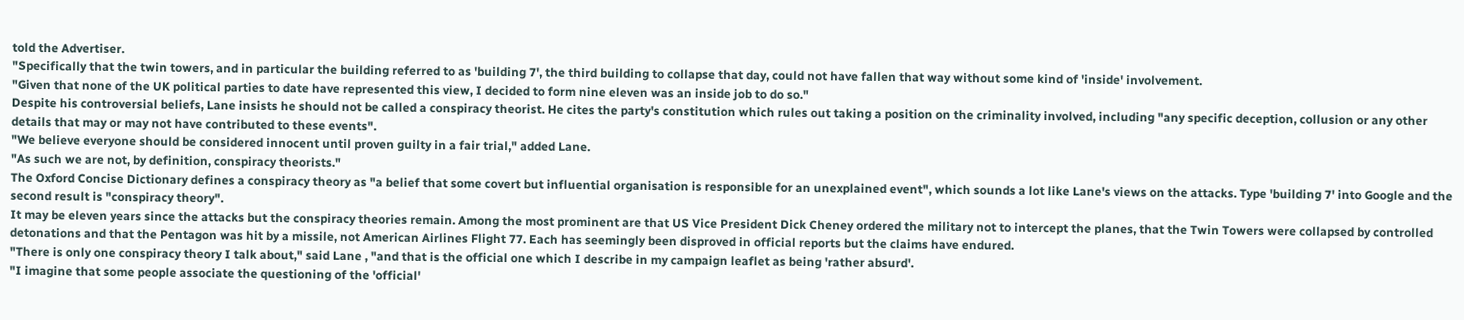told the Advertiser.
"Specifically that the twin towers, and in particular the building referred to as 'building 7', the third building to collapse that day, could not have fallen that way without some kind of 'inside' involvement.
"Given that none of the UK political parties to date have represented this view, I decided to form nine eleven was an inside job to do so."
Despite his controversial beliefs, Lane insists he should not be called a conspiracy theorist. He cites the party's constitution which rules out taking a position on the criminality involved, including "any specific deception, collusion or any other details that may or may not have contributed to these events".
"We believe everyone should be considered innocent until proven guilty in a fair trial," added Lane.
"As such we are not, by definition, conspiracy theorists."
The Oxford Concise Dictionary defines a conspiracy theory as "a belief that some covert but influential organisation is responsible for an unexplained event", which sounds a lot like Lane's views on the attacks. Type 'building 7' into Google and the second result is "conspiracy theory".
It may be eleven years since the attacks but the conspiracy theories remain. Among the most prominent are that US Vice President Dick Cheney ordered the military not to intercept the planes, that the Twin Towers were collapsed by controlled detonations and that the Pentagon was hit by a missile, not American Airlines Flight 77. Each has seemingly been disproved in official reports but the claims have endured.
"There is only one conspiracy theory I talk about," said Lane , "and that is the official one which I describe in my campaign leaflet as being 'rather absurd'.
"I imagine that some people associate the questioning of the 'official'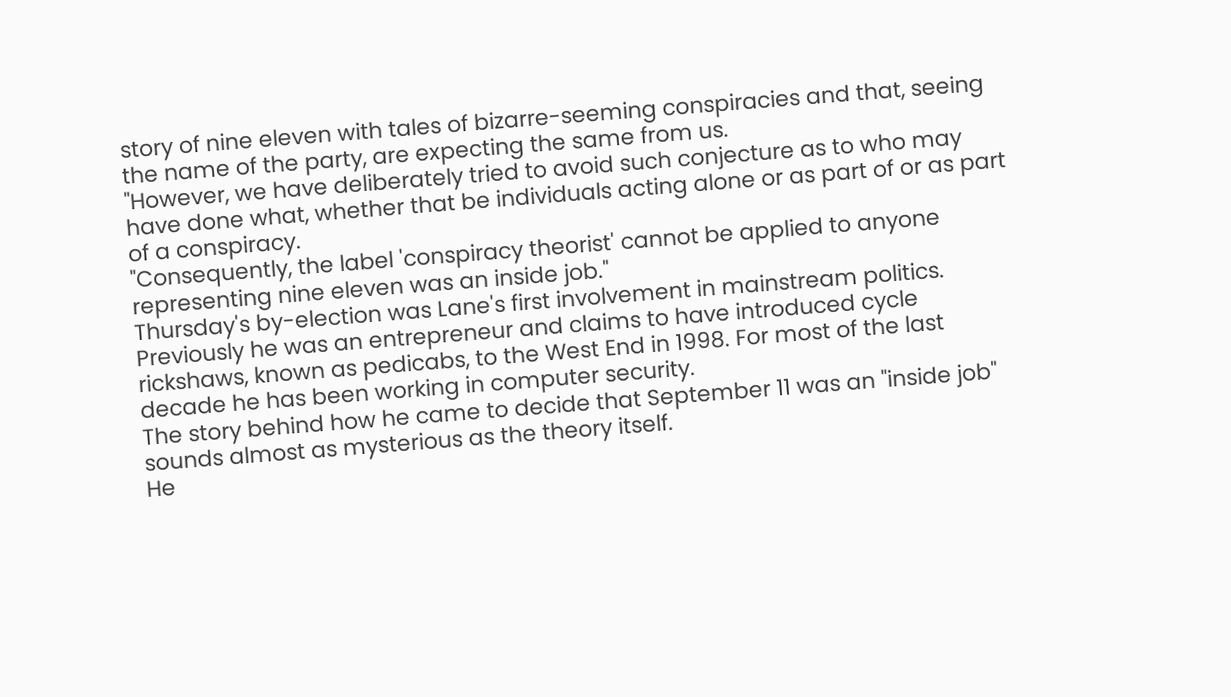story of nine eleven with tales of bizarre-seeming conspiracies and that, seeing the name of the party, are expecting the same from us.
"However, we have deliberately tried to avoid such conjecture as to who may have done what, whether that be individuals acting alone or as part of or as part of a conspiracy.
"Consequently, the label 'conspiracy theorist' cannot be applied to anyone representing nine eleven was an inside job."
Thursday's by-election was Lane's first involvement in mainstream politics. Previously he was an entrepreneur and claims to have introduced cycle rickshaws, known as pedicabs, to the West End in 1998. For most of the last decade he has been working in computer security.
The story behind how he came to decide that September 11 was an "inside job" sounds almost as mysterious as the theory itself.
He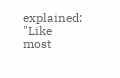explained: "Like most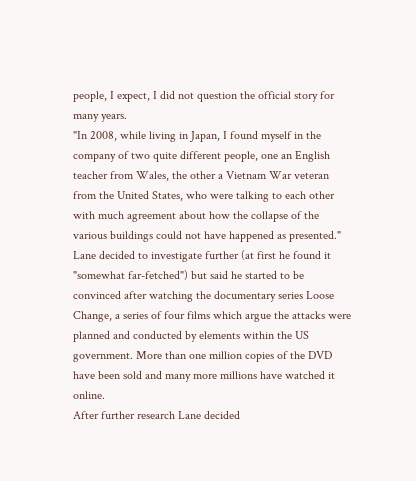people, I expect, I did not question the official story for many years.
"In 2008, while living in Japan, I found myself in the company of two quite different people, one an English teacher from Wales, the other a Vietnam War veteran from the United States, who were talking to each other with much agreement about how the collapse of the various buildings could not have happened as presented."
Lane decided to investigate further (at first he found it "somewhat far-fetched") but said he started to be convinced after watching the documentary series Loose Change, a series of four films which argue the attacks were planned and conducted by elements within the US government. More than one million copies of the DVD have been sold and many more millions have watched it online.
After further research Lane decided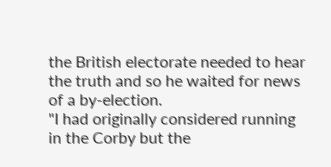the British electorate needed to hear the truth and so he waited for news of a by-election.
"I had originally considered running in the Corby but the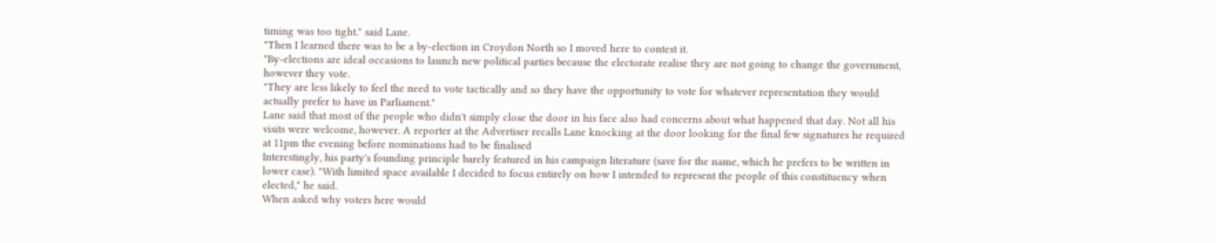timing was too tight." said Lane.
"Then I learned there was to be a by-election in Croydon North so I moved here to contest it.
"By-elections are ideal occasions to launch new political parties because the electorate realise they are not going to change the government, however they vote.
"They are less likely to feel the need to vote tactically and so they have the opportunity to vote for whatever representation they would actually prefer to have in Parliament."
Lane said that most of the people who didn't simply close the door in his face also had concerns about what happened that day. Not all his visits were welcome, however. A reporter at the Advertiser recalls Lane knocking at the door looking for the final few signatures he required at 11pm the evening before nominations had to be finalised
Interestingly, his party's founding principle barely featured in his campaign literature (save for the name, which he prefers to be written in lower case). "With limited space available I decided to focus entirely on how I intended to represent the people of this constituency when elected," he said.
When asked why voters here would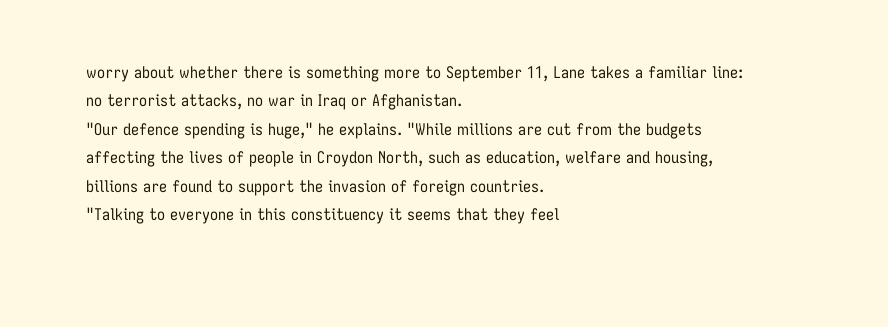worry about whether there is something more to September 11, Lane takes a familiar line: no terrorist attacks, no war in Iraq or Afghanistan.
"Our defence spending is huge," he explains. "While millions are cut from the budgets affecting the lives of people in Croydon North, such as education, welfare and housing, billions are found to support the invasion of foreign countries.
"Talking to everyone in this constituency it seems that they feel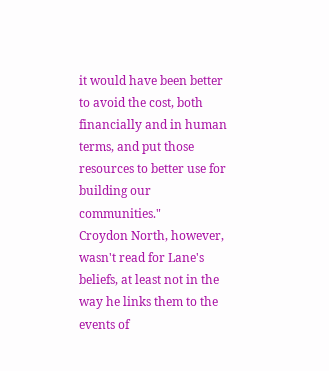it would have been better to avoid the cost, both financially and in human terms, and put those resources to better use for building our communities."
Croydon North, however, wasn't read for Lane's beliefs, at least not in the way he links them to the events of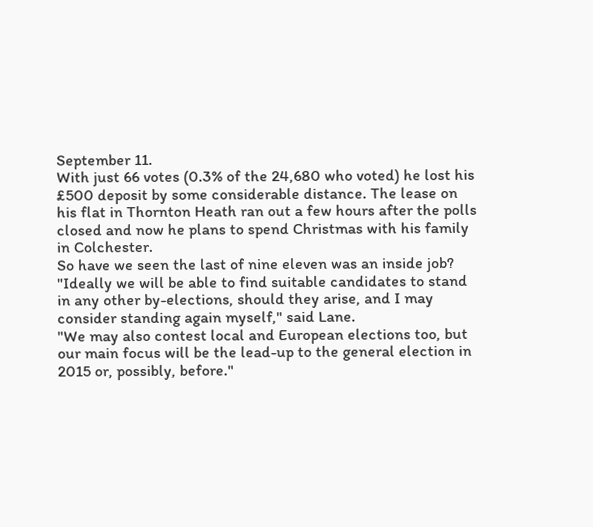September 11.
With just 66 votes (0.3% of the 24,680 who voted) he lost his £500 deposit by some considerable distance. The lease on his flat in Thornton Heath ran out a few hours after the polls closed and now he plans to spend Christmas with his family in Colchester.
So have we seen the last of nine eleven was an inside job?
"Ideally we will be able to find suitable candidates to stand in any other by-elections, should they arise, and I may consider standing again myself," said Lane.
"We may also contest local and European elections too, but our main focus will be the lead-up to the general election in 2015 or, possibly, before."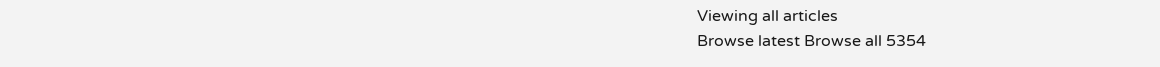Viewing all articles
Browse latest Browse all 5354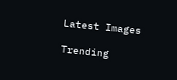Latest Images

Trending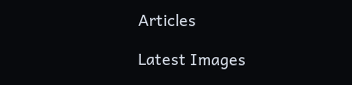Articles

Latest Images